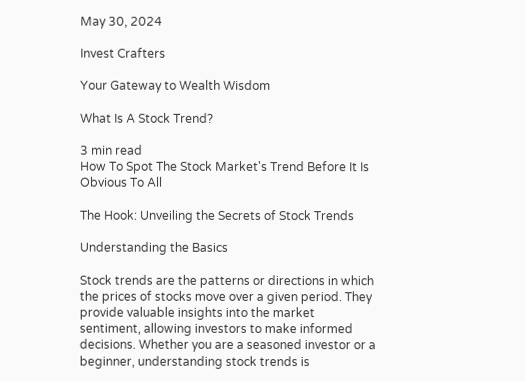May 30, 2024

Invest Crafters

Your Gateway to Wealth Wisdom

What Is A Stock Trend?

3 min read
How To Spot The Stock Market's Trend Before It Is Obvious To All

The Hook: Unveiling the Secrets of Stock Trends

Understanding the Basics

Stock trends are the patterns or directions in which the prices of stocks move over a given period. They provide valuable insights into the market sentiment, allowing investors to make informed decisions. Whether you are a seasoned investor or a beginner, understanding stock trends is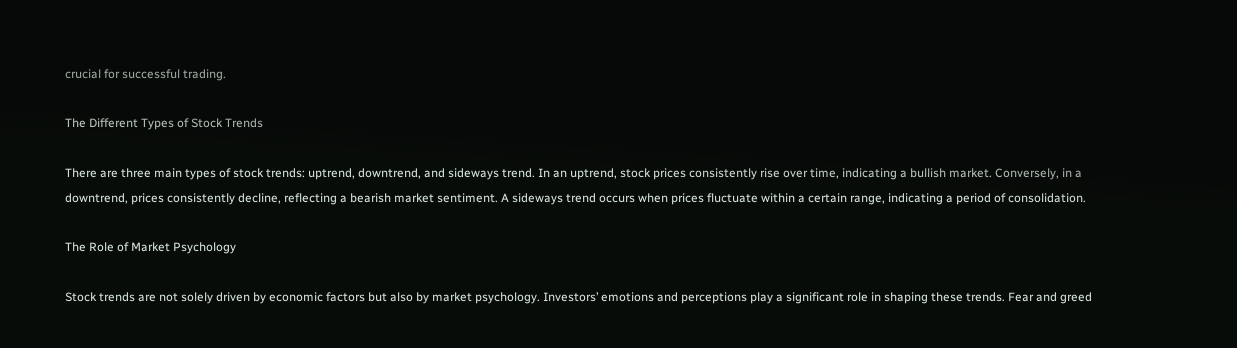crucial for successful trading.

The Different Types of Stock Trends

There are three main types of stock trends: uptrend, downtrend, and sideways trend. In an uptrend, stock prices consistently rise over time, indicating a bullish market. Conversely, in a downtrend, prices consistently decline, reflecting a bearish market sentiment. A sideways trend occurs when prices fluctuate within a certain range, indicating a period of consolidation.

The Role of Market Psychology

Stock trends are not solely driven by economic factors but also by market psychology. Investors’ emotions and perceptions play a significant role in shaping these trends. Fear and greed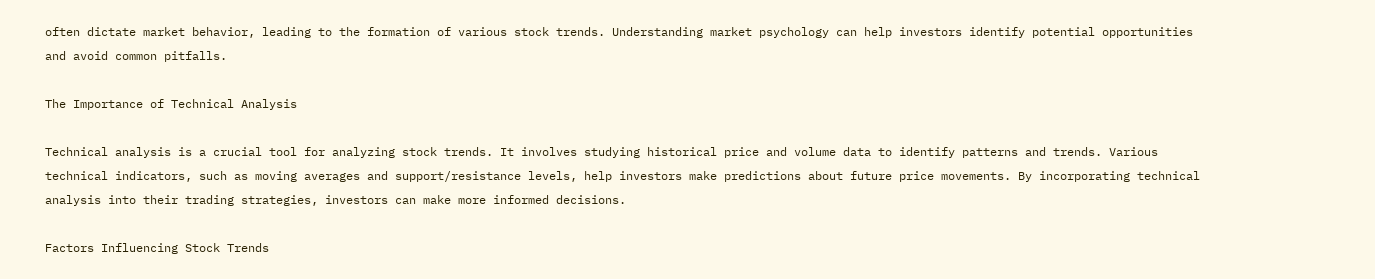often dictate market behavior, leading to the formation of various stock trends. Understanding market psychology can help investors identify potential opportunities and avoid common pitfalls.

The Importance of Technical Analysis

Technical analysis is a crucial tool for analyzing stock trends. It involves studying historical price and volume data to identify patterns and trends. Various technical indicators, such as moving averages and support/resistance levels, help investors make predictions about future price movements. By incorporating technical analysis into their trading strategies, investors can make more informed decisions.

Factors Influencing Stock Trends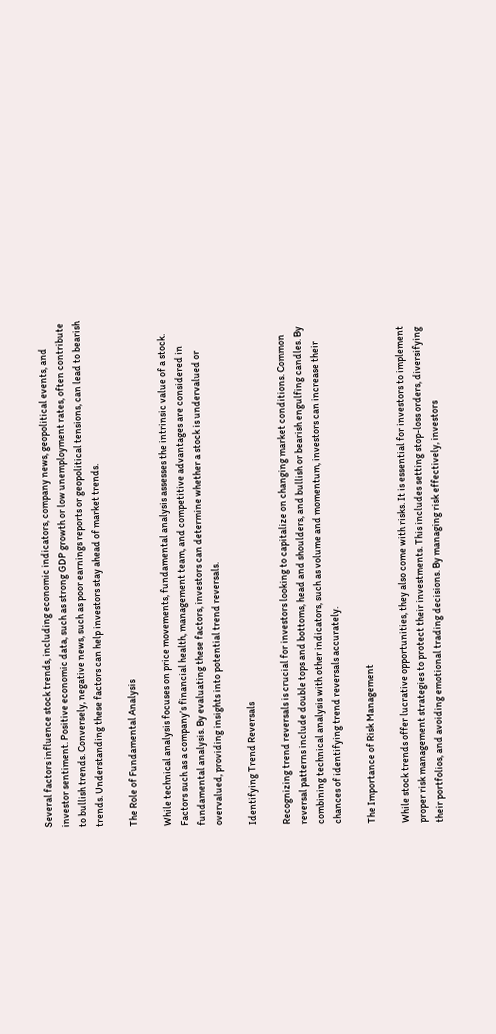Several factors influence stock trends, including economic indicators, company news, geopolitical events, and investor sentiment. Positive economic data, such as strong GDP growth or low unemployment rates, often contribute to bullish trends. Conversely, negative news, such as poor earnings reports or geopolitical tensions, can lead to bearish trends. Understanding these factors can help investors stay ahead of market trends.

The Role of Fundamental Analysis

While technical analysis focuses on price movements, fundamental analysis assesses the intrinsic value of a stock. Factors such as a company’s financial health, management team, and competitive advantages are considered in fundamental analysis. By evaluating these factors, investors can determine whether a stock is undervalued or overvalued, providing insights into potential trend reversals.

Identifying Trend Reversals

Recognizing trend reversals is crucial for investors looking to capitalize on changing market conditions. Common reversal patterns include double tops and bottoms, head and shoulders, and bullish or bearish engulfing candles. By combining technical analysis with other indicators, such as volume and momentum, investors can increase their chances of identifying trend reversals accurately.

The Importance of Risk Management

While stock trends offer lucrative opportunities, they also come with risks. It is essential for investors to implement proper risk management strategies to protect their investments. This includes setting stop-loss orders, diversifying their portfolios, and avoiding emotional trading decisions. By managing risk effectively, investors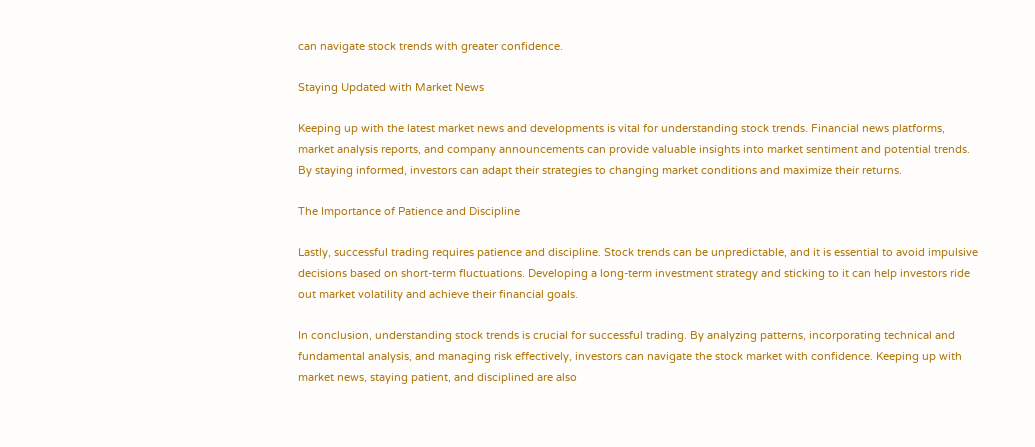can navigate stock trends with greater confidence.

Staying Updated with Market News

Keeping up with the latest market news and developments is vital for understanding stock trends. Financial news platforms, market analysis reports, and company announcements can provide valuable insights into market sentiment and potential trends. By staying informed, investors can adapt their strategies to changing market conditions and maximize their returns.

The Importance of Patience and Discipline

Lastly, successful trading requires patience and discipline. Stock trends can be unpredictable, and it is essential to avoid impulsive decisions based on short-term fluctuations. Developing a long-term investment strategy and sticking to it can help investors ride out market volatility and achieve their financial goals.

In conclusion, understanding stock trends is crucial for successful trading. By analyzing patterns, incorporating technical and fundamental analysis, and managing risk effectively, investors can navigate the stock market with confidence. Keeping up with market news, staying patient, and disciplined are also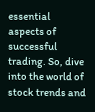essential aspects of successful trading. So, dive into the world of stock trends and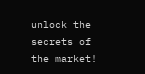unlock the secrets of the market!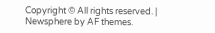Copyright © All rights reserved. | Newsphere by AF themes.